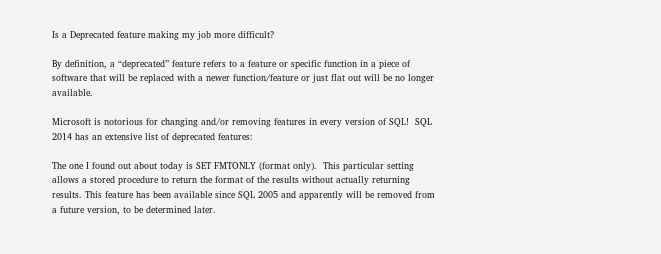Is a Deprecated feature making my job more difficult?

By definition, a “deprecated” feature refers to a feature or specific function in a piece of software that will be replaced with a newer function/feature or just flat out will be no longer available.

Microsoft is notorious for changing and/or removing features in every version of SQL!  SQL 2014 has an extensive list of deprecated features:

The one I found out about today is SET FMTONLY (format only).  This particular setting allows a stored procedure to return the format of the results without actually returning results. This feature has been available since SQL 2005 and apparently will be removed from a future version, to be determined later.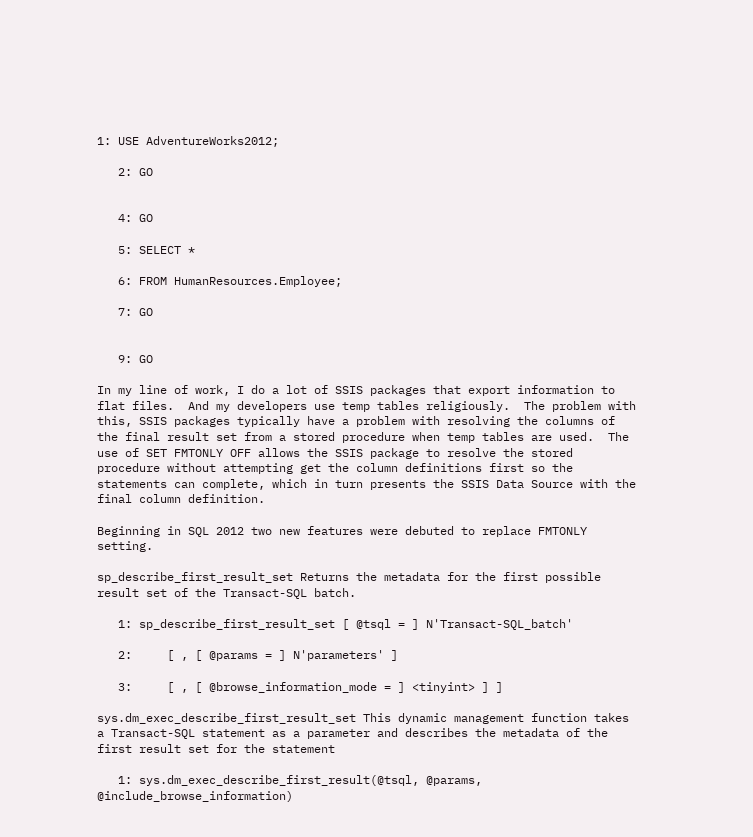1: USE AdventureWorks2012;

   2: GO


   4: GO

   5: SELECT *

   6: FROM HumanResources.Employee;

   7: GO


   9: GO

In my line of work, I do a lot of SSIS packages that export information to flat files.  And my developers use temp tables religiously.  The problem with this, SSIS packages typically have a problem with resolving the columns of the final result set from a stored procedure when temp tables are used.  The use of SET FMTONLY OFF allows the SSIS package to resolve the stored procedure without attempting get the column definitions first so the statements can complete, which in turn presents the SSIS Data Source with the final column definition.

Beginning in SQL 2012 two new features were debuted to replace FMTONLY setting.

sp_describe_first_result_set Returns the metadata for the first possible result set of the Transact-SQL batch.

   1: sp_describe_first_result_set [ @tsql = ] N'Transact-SQL_batch'

   2:     [ , [ @params = ] N'parameters' ]

   3:     [ , [ @browse_information_mode = ] <tinyint> ] ]

sys.dm_exec_describe_first_result_set This dynamic management function takes a Transact-SQL statement as a parameter and describes the metadata of the first result set for the statement

   1: sys.dm_exec_describe_first_result(@tsql, @params, @include_browse_information)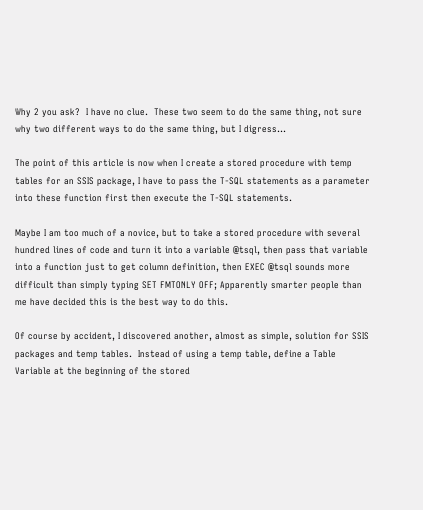Why 2 you ask?  I have no clue.  These two seem to do the same thing, not sure why two different ways to do the same thing, but I digress…

The point of this article is now when I create a stored procedure with temp tables for an SSIS package, I have to pass the T-SQL statements as a parameter into these function first then execute the T-SQL statements.

Maybe I am too much of a novice, but to take a stored procedure with several hundred lines of code and turn it into a variable @tsql, then pass that variable into a function just to get column definition, then EXEC @tsql sounds more difficult than simply typing SET FMTONLY OFF; Apparently smarter people than me have decided this is the best way to do this.

Of course by accident, I discovered another, almost as simple, solution for SSIS packages and temp tables.  Instead of using a temp table, define a Table Variable at the beginning of the stored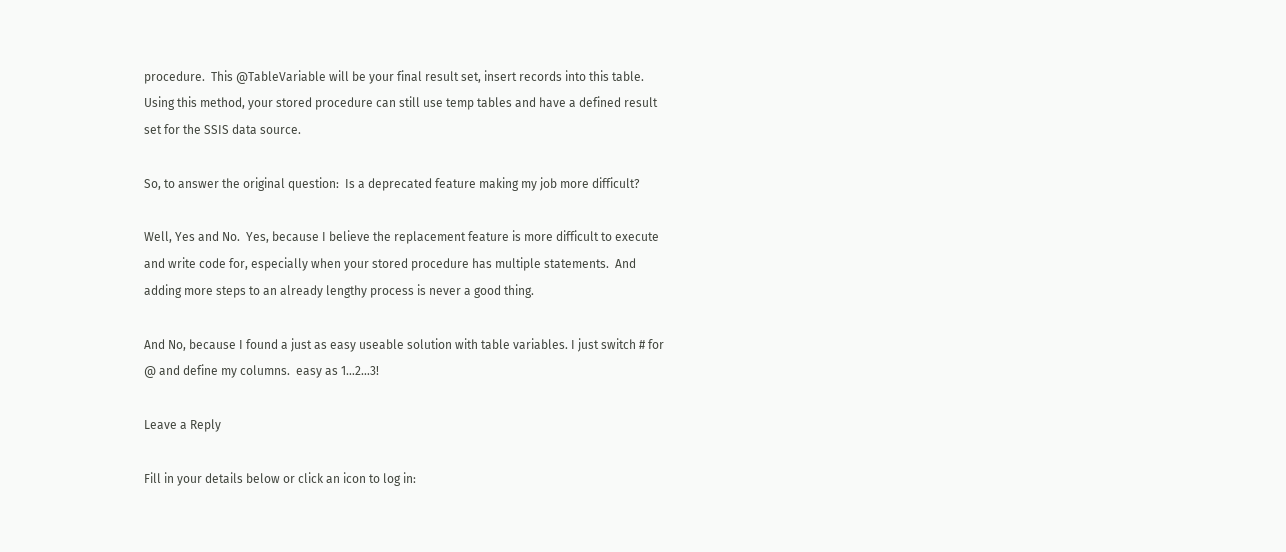procedure.  This @TableVariable will be your final result set, insert records into this table. Using this method, your stored procedure can still use temp tables and have a defined result set for the SSIS data source.

So, to answer the original question:  Is a deprecated feature making my job more difficult?

Well, Yes and No.  Yes, because I believe the replacement feature is more difficult to execute and write code for, especially when your stored procedure has multiple statements.  And adding more steps to an already lengthy process is never a good thing.

And No, because I found a just as easy useable solution with table variables. I just switch # for @ and define my columns.  easy as 1…2…3!

Leave a Reply

Fill in your details below or click an icon to log in: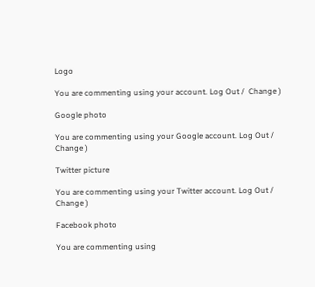Logo

You are commenting using your account. Log Out /  Change )

Google photo

You are commenting using your Google account. Log Out /  Change )

Twitter picture

You are commenting using your Twitter account. Log Out /  Change )

Facebook photo

You are commenting using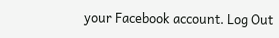your Facebook account. Log Out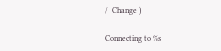/  Change )

Connecting to %s